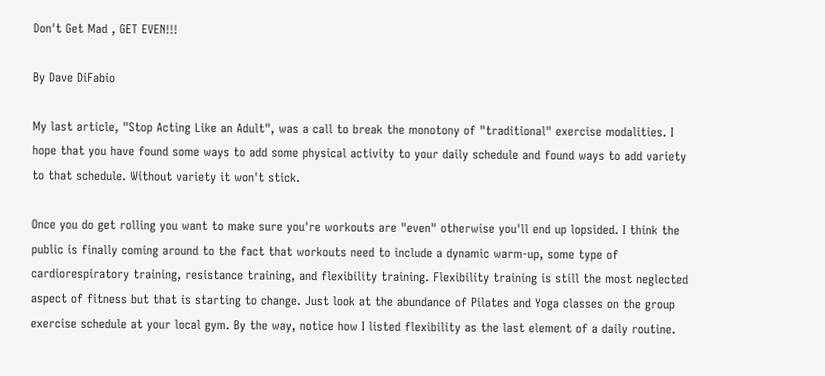Don't Get Mad , GET EVEN!!!

By Dave DiFabio

My last article, "Stop Acting Like an Adult", was a call to break the monotony of "traditional" exercise modalities. I hope that you have found some ways to add some physical activity to your daily schedule and found ways to add variety to that schedule. Without variety it won't stick.

Once you do get rolling you want to make sure you're workouts are "even" otherwise you'll end up lopsided. I think the public is finally coming around to the fact that workouts need to include a dynamic warm-up, some type of cardiorespiratory training, resistance training, and flexibility training. Flexibility training is still the most neglected aspect of fitness but that is starting to change. Just look at the abundance of Pilates and Yoga classes on the group exercise schedule at your local gym. By the way, notice how I listed flexibility as the last element of a daily routine.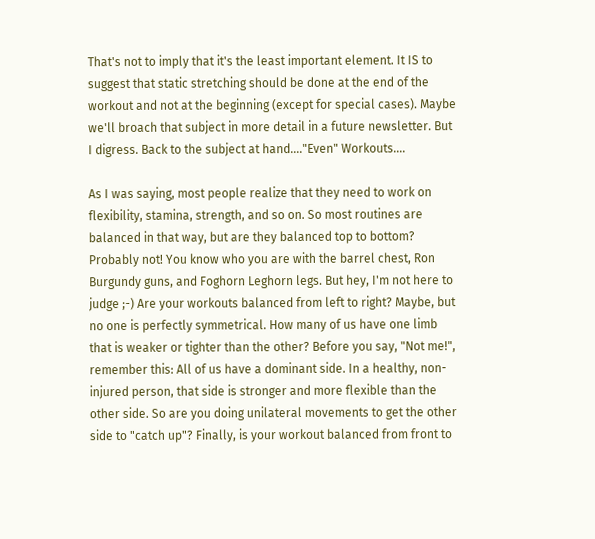That's not to imply that it's the least important element. It IS to suggest that static stretching should be done at the end of the workout and not at the beginning (except for special cases). Maybe we'll broach that subject in more detail in a future newsletter. But I digress. Back to the subject at hand...."Even" Workouts....

As I was saying, most people realize that they need to work on flexibility, stamina, strength, and so on. So most routines are balanced in that way, but are they balanced top to bottom? Probably not! You know who you are with the barrel chest, Ron Burgundy guns, and Foghorn Leghorn legs. But hey, I'm not here to judge ;-) Are your workouts balanced from left to right? Maybe, but no one is perfectly symmetrical. How many of us have one limb that is weaker or tighter than the other? Before you say, "Not me!", remember this: All of us have a dominant side. In a healthy, non-injured person, that side is stronger and more flexible than the other side. So are you doing unilateral movements to get the other side to "catch up"? Finally, is your workout balanced from front to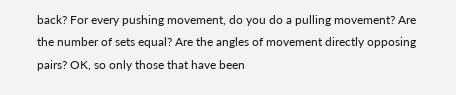back? For every pushing movement, do you do a pulling movement? Are the number of sets equal? Are the angles of movement directly opposing pairs? OK, so only those that have been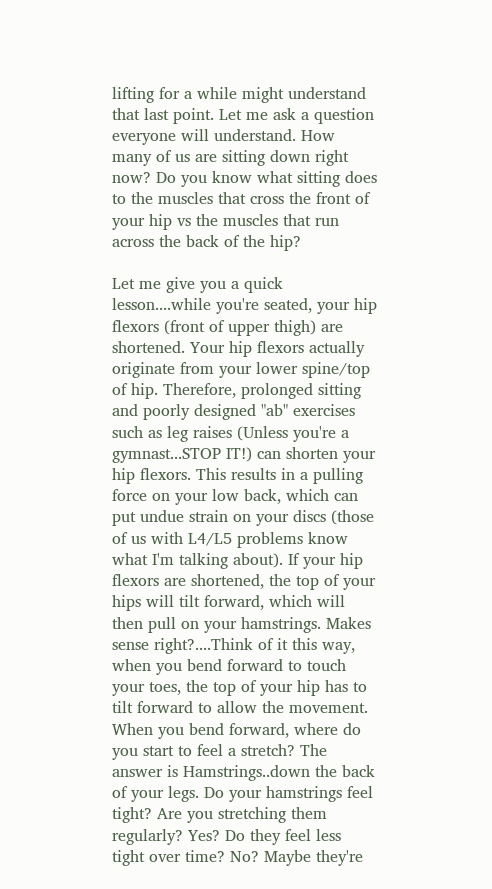lifting for a while might understand that last point. Let me ask a question everyone will understand. How many of us are sitting down right now? Do you know what sitting does to the muscles that cross the front of your hip vs the muscles that run across the back of the hip?

Let me give you a quick lesson....while you're seated, your hip flexors (front of upper thigh) are shortened. Your hip flexors actually originate from your lower spine/top of hip. Therefore, prolonged sitting and poorly designed "ab" exercises such as leg raises (Unless you're a gymnast...STOP IT!) can shorten your hip flexors. This results in a pulling force on your low back, which can put undue strain on your discs (those of us with L4/L5 problems know what I'm talking about). If your hip flexors are shortened, the top of your hips will tilt forward, which will then pull on your hamstrings. Makes sense right?....Think of it this way, when you bend forward to touch your toes, the top of your hip has to tilt forward to allow the movement. When you bend forward, where do you start to feel a stretch? The answer is Hamstrings..down the back of your legs. Do your hamstrings feel tight? Are you stretching them regularly? Yes? Do they feel less tight over time? No? Maybe they're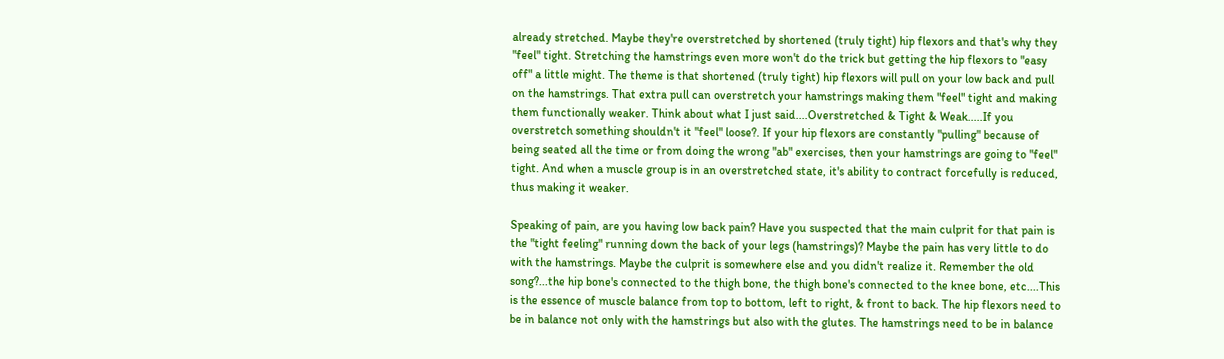already stretched. Maybe they're overstretched by shortened (truly tight) hip flexors and that's why they "feel" tight. Stretching the hamstrings even more won't do the trick but getting the hip flexors to "easy off" a little might. The theme is that shortened (truly tight) hip flexors will pull on your low back and pull on the hamstrings. That extra pull can overstretch your hamstrings making them "feel" tight and making them functionally weaker. Think about what I just said....Overstretched & Tight & Weak.....If you overstretch something shouldn't it "feel" loose?. If your hip flexors are constantly "pulling" because of being seated all the time or from doing the wrong "ab" exercises, then your hamstrings are going to "feel" tight. And when a muscle group is in an overstretched state, it's ability to contract forcefully is reduced, thus making it weaker.

Speaking of pain, are you having low back pain? Have you suspected that the main culprit for that pain is the "tight feeling" running down the back of your legs (hamstrings)? Maybe the pain has very little to do with the hamstrings. Maybe the culprit is somewhere else and you didn't realize it. Remember the old song?...the hip bone's connected to the thigh bone, the thigh bone's connected to the knee bone, etc....This is the essence of muscle balance from top to bottom, left to right, & front to back. The hip flexors need to be in balance not only with the hamstrings but also with the glutes. The hamstrings need to be in balance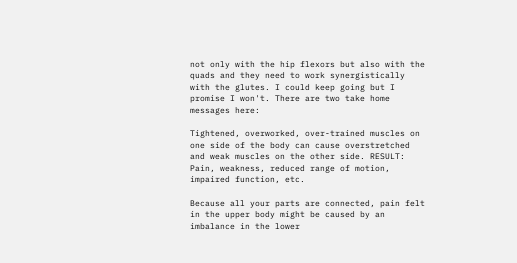not only with the hip flexors but also with the quads and they need to work synergistically with the glutes. I could keep going but I promise I won't. There are two take home messages here:

Tightened, overworked, over-trained muscles on one side of the body can cause overstretched and weak muscles on the other side. RESULT: Pain, weakness, reduced range of motion, impaired function, etc.

Because all your parts are connected, pain felt in the upper body might be caused by an imbalance in the lower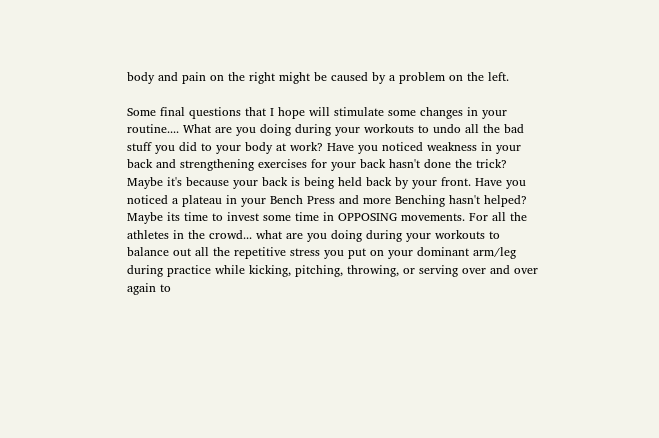body and pain on the right might be caused by a problem on the left.

Some final questions that I hope will stimulate some changes in your routine.... What are you doing during your workouts to undo all the bad stuff you did to your body at work? Have you noticed weakness in your back and strengthening exercises for your back hasn't done the trick? Maybe it's because your back is being held back by your front. Have you noticed a plateau in your Bench Press and more Benching hasn't helped? Maybe its time to invest some time in OPPOSING movements. For all the athletes in the crowd... what are you doing during your workouts to balance out all the repetitive stress you put on your dominant arm/leg during practice while kicking, pitching, throwing, or serving over and over again to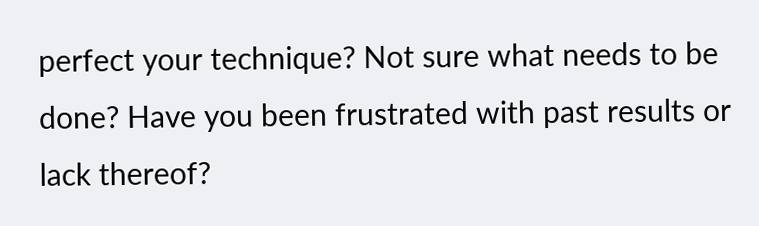perfect your technique? Not sure what needs to be done? Have you been frustrated with past results or lack thereof?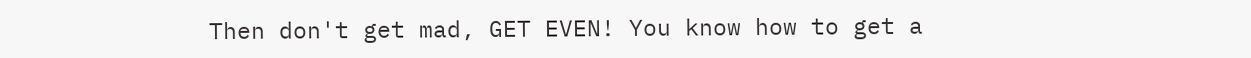Then don't get mad, GET EVEN! You know how to get a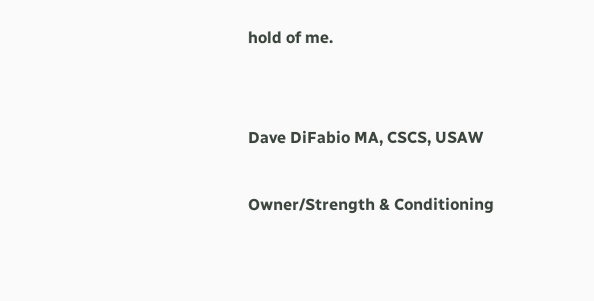hold of me.


Dave DiFabio MA, CSCS, USAW

Owner/Strength & Conditioning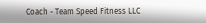Coach - Team Speed Fitness LLC